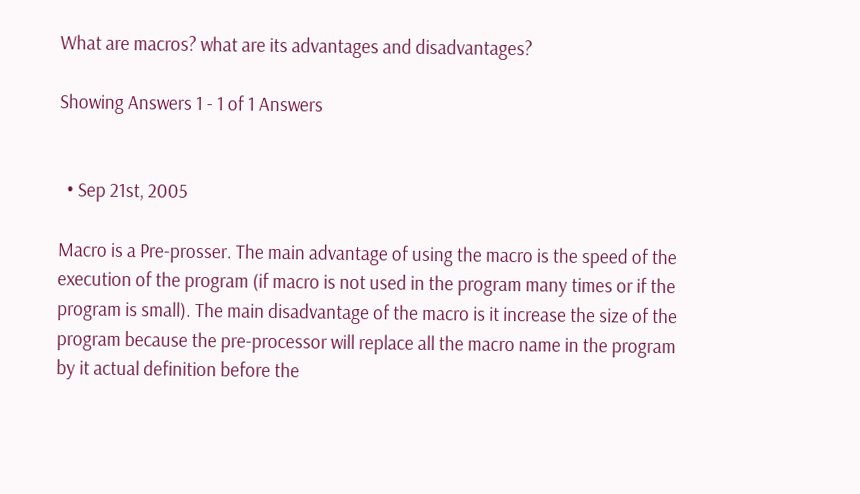What are macros? what are its advantages and disadvantages?

Showing Answers 1 - 1 of 1 Answers


  • Sep 21st, 2005

Macro is a Pre-prosser. The main advantage of using the macro is the speed of the execution of the program (if macro is not used in the program many times or if the program is small). The main disadvantage of the macro is it increase the size of the program because the pre-processor will replace all the macro name in the program by it actual definition before the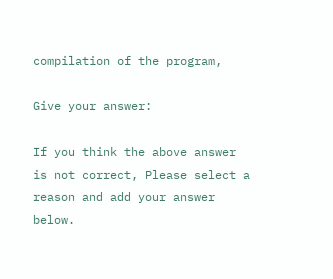compilation of the program,

Give your answer:

If you think the above answer is not correct, Please select a reason and add your answer below.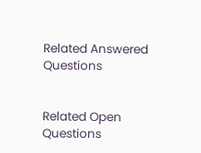Related Answered Questions


Related Open Questions